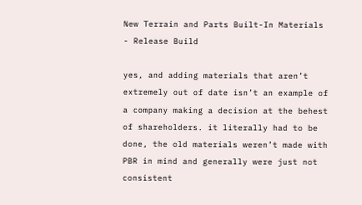New Terrain and Parts Built-In Materials - Release Build

yes, and adding materials that aren’t extremely out of date isn’t an example of a company making a decision at the behest of shareholders. it literally had to be done, the old materials weren’t made with PBR in mind and generally were just not consistent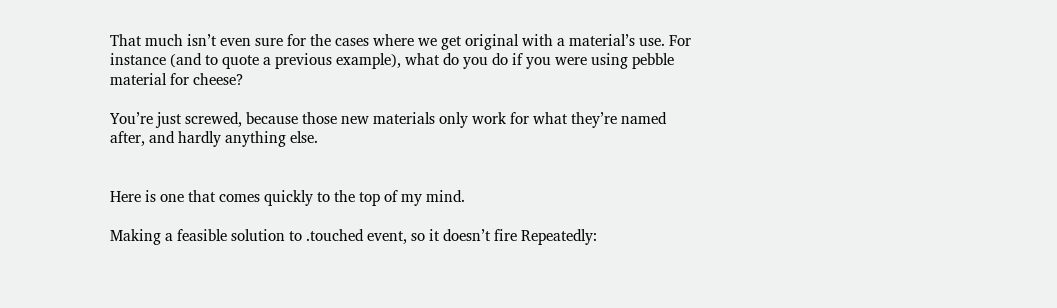That much isn’t even sure for the cases where we get original with a material’s use. For instance (and to quote a previous example), what do you do if you were using pebble material for cheese?

You’re just screwed, because those new materials only work for what they’re named after, and hardly anything else.


Here is one that comes quickly to the top of my mind.

Making a feasible solution to .touched event, so it doesn’t fire Repeatedly: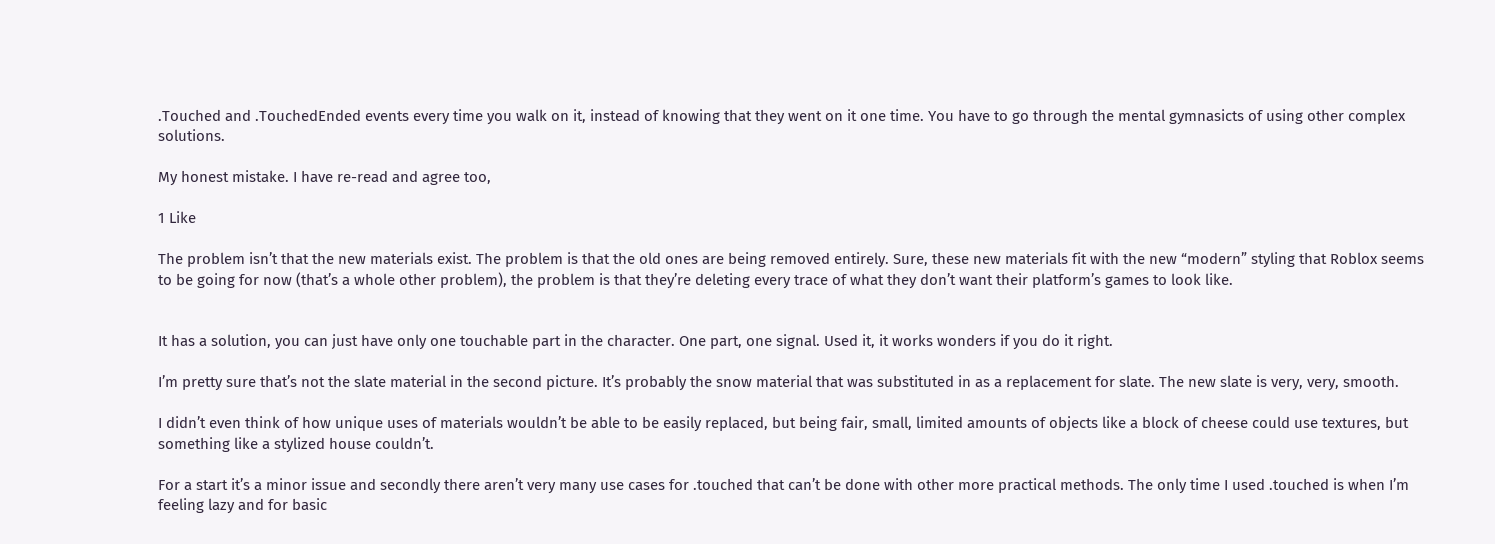.Touched and .TouchedEnded events every time you walk on it, instead of knowing that they went on it one time. You have to go through the mental gymnasicts of using other complex solutions.

My honest mistake. I have re-read and agree too,

1 Like

The problem isn’t that the new materials exist. The problem is that the old ones are being removed entirely. Sure, these new materials fit with the new “modern” styling that Roblox seems to be going for now (that’s a whole other problem), the problem is that they’re deleting every trace of what they don’t want their platform’s games to look like.


It has a solution, you can just have only one touchable part in the character. One part, one signal. Used it, it works wonders if you do it right.

I’m pretty sure that’s not the slate material in the second picture. It’s probably the snow material that was substituted in as a replacement for slate. The new slate is very, very, smooth.

I didn’t even think of how unique uses of materials wouldn’t be able to be easily replaced, but being fair, small, limited amounts of objects like a block of cheese could use textures, but something like a stylized house couldn’t.

For a start it’s a minor issue and secondly there aren’t very many use cases for .touched that can’t be done with other more practical methods. The only time I used .touched is when I’m feeling lazy and for basic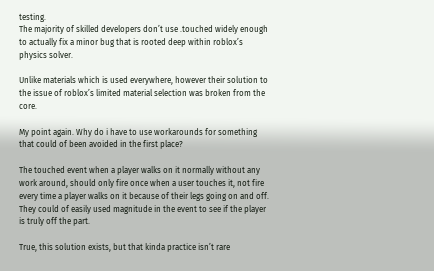testing.
The majority of skilled developers don’t use .touched widely enough to actually fix a minor bug that is rooted deep within roblox’s physics solver.

Unlike materials which is used everywhere, however their solution to the issue of roblox’s limited material selection was broken from the core.

My point again. Why do i have to use workarounds for something that could of been avoided in the first place?

The touched event when a player walks on it normally without any work around, should only fire once when a user touches it, not fire every time a player walks on it because of their legs going on and off. They could of easily used magnitude in the event to see if the player is truly off the part.

True, this solution exists, but that kinda practice isn’t rare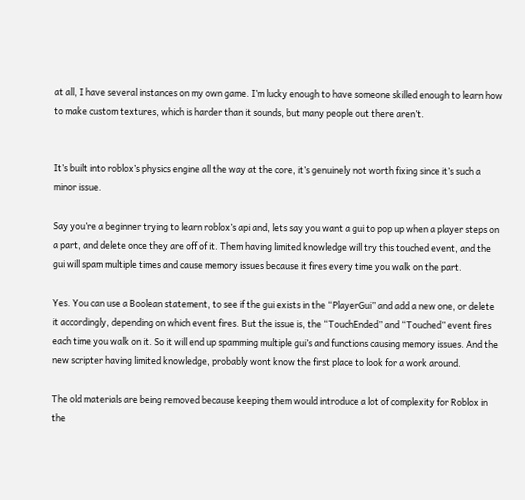at all, I have several instances on my own game. I’m lucky enough to have someone skilled enough to learn how to make custom textures, which is harder than it sounds, but many people out there aren’t.


It’s built into roblox’s physics engine all the way at the core, it’s genuinely not worth fixing since it’s such a minor issue.

Say you’re a beginner trying to learn roblox’s api and, lets say you want a gui to pop up when a player steps on a part, and delete once they are off of it. Them having limited knowledge will try this touched event, and the gui will spam multiple times and cause memory issues because it fires every time you walk on the part.

Yes. You can use a Boolean statement, to see if the gui exists in the “PlayerGui” and add a new one, or delete it accordingly, depending on which event fires. But the issue is, the “TouchEnded” and “Touched” event fires each time you walk on it. So it will end up spamming multiple gui’s and functions causing memory issues. And the new scripter having limited knowledge, probably wont know the first place to look for a work around.

The old materials are being removed because keeping them would introduce a lot of complexity for Roblox in the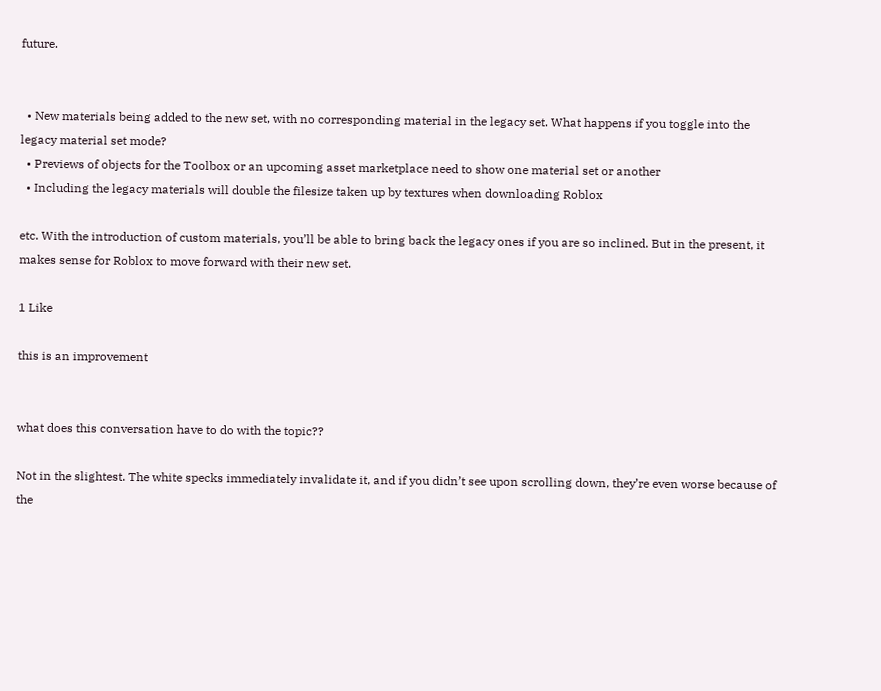future.


  • New materials being added to the new set, with no corresponding material in the legacy set. What happens if you toggle into the legacy material set mode?
  • Previews of objects for the Toolbox or an upcoming asset marketplace need to show one material set or another
  • Including the legacy materials will double the filesize taken up by textures when downloading Roblox

etc. With the introduction of custom materials, you’ll be able to bring back the legacy ones if you are so inclined. But in the present, it makes sense for Roblox to move forward with their new set.

1 Like

this is an improvement


what does this conversation have to do with the topic??

Not in the slightest. The white specks immediately invalidate it, and if you didn’t see upon scrolling down, they’re even worse because of the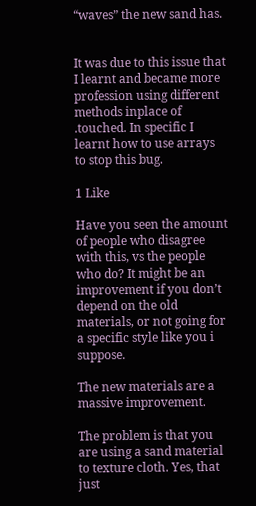“waves” the new sand has.


It was due to this issue that I learnt and became more profession using different methods inplace of .touched. In specific I learnt how to use arrays to stop this bug.

1 Like

Have you seen the amount of people who disagree with this, vs the people who do? It might be an improvement if you don’t depend on the old materials, or not going for a specific style like you i suppose.

The new materials are a massive improvement.

The problem is that you are using a sand material to texture cloth. Yes, that just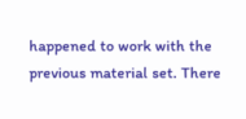happened to work with the previous material set. There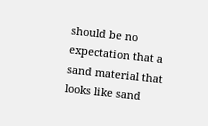should be no expectation that a sand material that looks like sand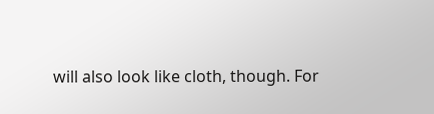will also look like cloth, though. For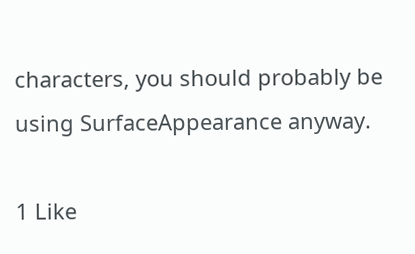characters, you should probably be using SurfaceAppearance anyway.

1 Like